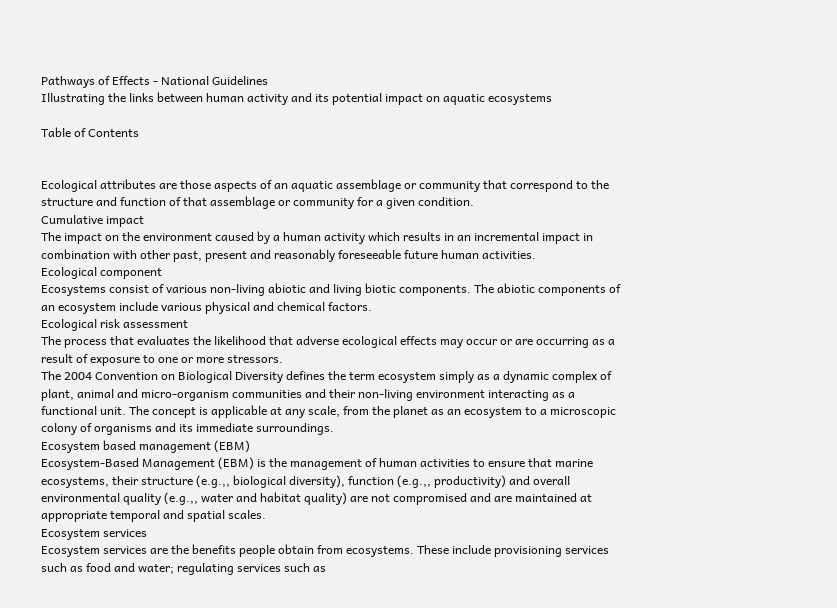Pathways of Effects - National Guidelines
Illustrating the links between human activity and its potential impact on aquatic ecosystems

Table of Contents


Ecological attributes are those aspects of an aquatic assemblage or community that correspond to the structure and function of that assemblage or community for a given condition.
Cumulative impact
The impact on the environment caused by a human activity which results in an incremental impact in combination with other past, present and reasonably foreseeable future human activities.
Ecological component
Ecosystems consist of various non-living abiotic and living biotic components. The abiotic components of an ecosystem include various physical and chemical factors.
Ecological risk assessment
The process that evaluates the likelihood that adverse ecological effects may occur or are occurring as a result of exposure to one or more stressors.
The 2004 Convention on Biological Diversity defines the term ecosystem simply as a dynamic complex of plant, animal and micro-organism communities and their non-living environment interacting as a functional unit. The concept is applicable at any scale, from the planet as an ecosystem to a microscopic colony of organisms and its immediate surroundings.
Ecosystem based management (EBM)
Ecosystem-Based Management (EBM) is the management of human activities to ensure that marine ecosystems, their structure (e.g.,, biological diversity), function (e.g.,, productivity) and overall environmental quality (e.g.,, water and habitat quality) are not compromised and are maintained at appropriate temporal and spatial scales.
Ecosystem services
Ecosystem services are the benefits people obtain from ecosystems. These include provisioning services such as food and water; regulating services such as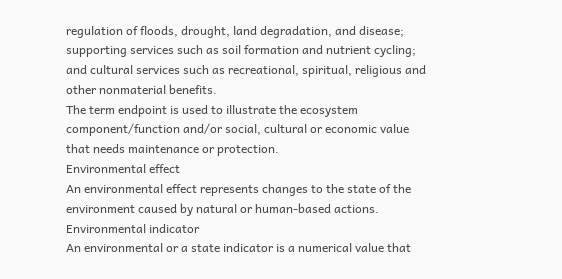regulation of floods, drought, land degradation, and disease; supporting services such as soil formation and nutrient cycling; and cultural services such as recreational, spiritual, religious and other nonmaterial benefits.
The term endpoint is used to illustrate the ecosystem component/function and/or social, cultural or economic value that needs maintenance or protection.
Environmental effect
An environmental effect represents changes to the state of the environment caused by natural or human-based actions.
Environmental indicator
An environmental or a state indicator is a numerical value that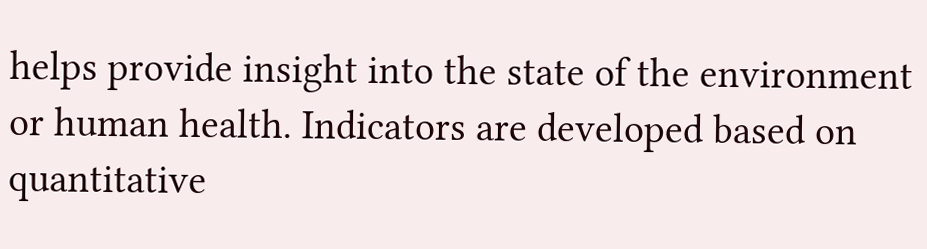helps provide insight into the state of the environment or human health. Indicators are developed based on quantitative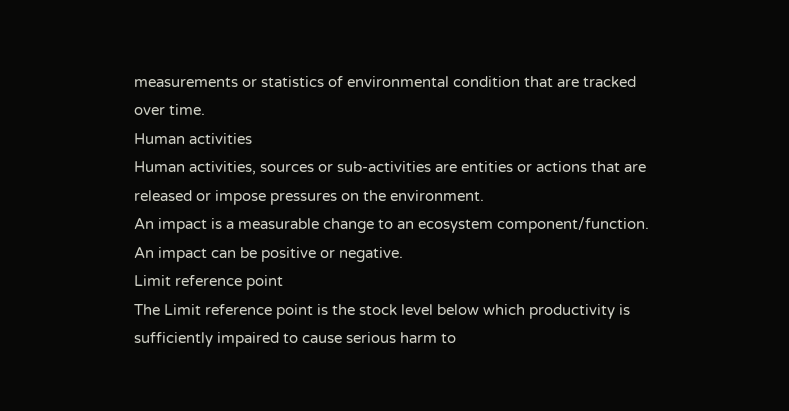measurements or statistics of environmental condition that are tracked over time.
Human activities
Human activities, sources or sub-activities are entities or actions that are released or impose pressures on the environment.
An impact is a measurable change to an ecosystem component/function. An impact can be positive or negative.
Limit reference point
The Limit reference point is the stock level below which productivity is sufficiently impaired to cause serious harm to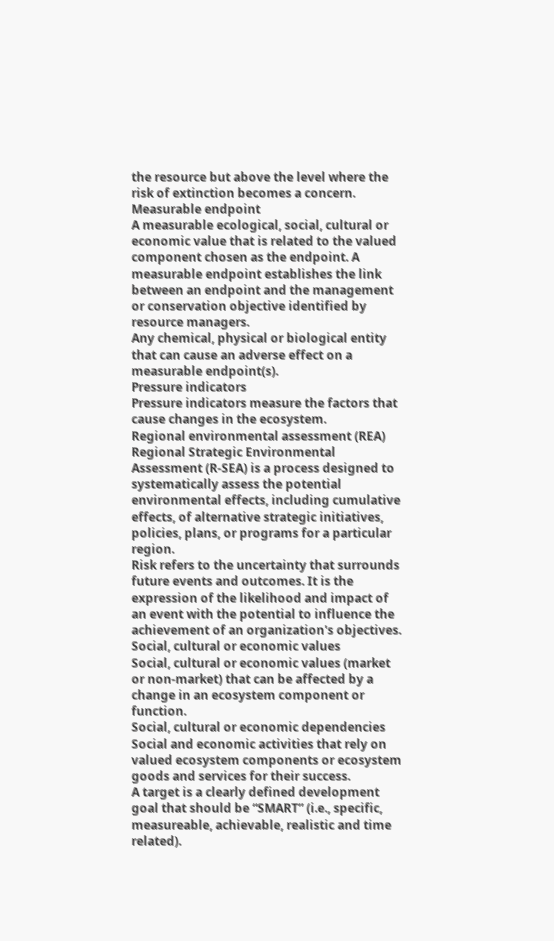the resource but above the level where the risk of extinction becomes a concern.
Measurable endpoint
A measurable ecological, social, cultural or economic value that is related to the valued component chosen as the endpoint. A measurable endpoint establishes the link between an endpoint and the management or conservation objective identified by resource managers.
Any chemical, physical or biological entity that can cause an adverse effect on a measurable endpoint(s).
Pressure indicators
Pressure indicators measure the factors that cause changes in the ecosystem.
Regional environmental assessment (REA)
Regional Strategic Environmental Assessment (R-SEA) is a process designed to systematically assess the potential environmental effects, including cumulative effects, of alternative strategic initiatives, policies, plans, or programs for a particular region.
Risk refers to the uncertainty that surrounds future events and outcomes. It is the expression of the likelihood and impact of an event with the potential to influence the achievement of an organization's objectives.
Social, cultural or economic values
Social, cultural or economic values (market or non-market) that can be affected by a change in an ecosystem component or function.
Social, cultural or economic dependencies
Social and economic activities that rely on valued ecosystem components or ecosystem goods and services for their success.
A target is a clearly defined development goal that should be “SMART” (i.e., specific, measureable, achievable, realistic and time related).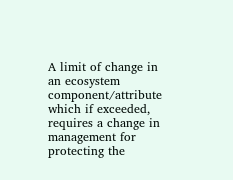A limit of change in an ecosystem component/attribute which if exceeded, requires a change in management for protecting the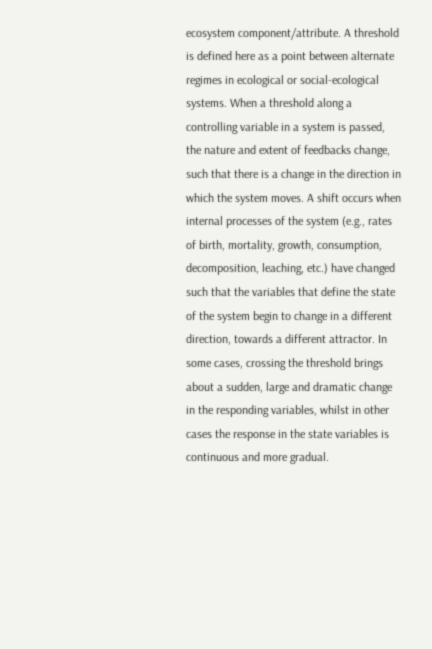ecosystem component/attribute. A threshold is defined here as a point between alternate regimes in ecological or social-ecological systems. When a threshold along a controlling variable in a system is passed, the nature and extent of feedbacks change, such that there is a change in the direction in which the system moves. A shift occurs when internal processes of the system (e.g., rates of birth, mortality, growth, consumption, decomposition, leaching, etc.) have changed such that the variables that define the state of the system begin to change in a different direction, towards a different attractor. In some cases, crossing the threshold brings about a sudden, large and dramatic change in the responding variables, whilst in other cases the response in the state variables is continuous and more gradual.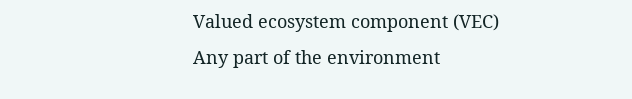Valued ecosystem component (VEC)
Any part of the environment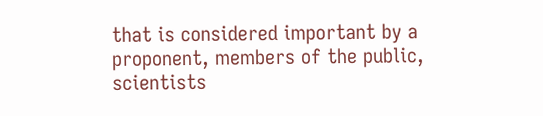that is considered important by a proponent, members of the public, scientists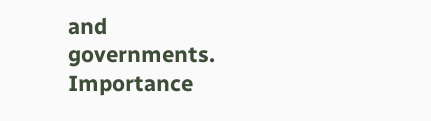and governments. Importance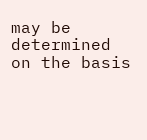may be determined on the basis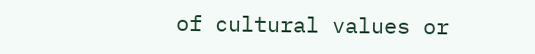of cultural values or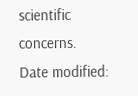scientific concerns.
Date modified: